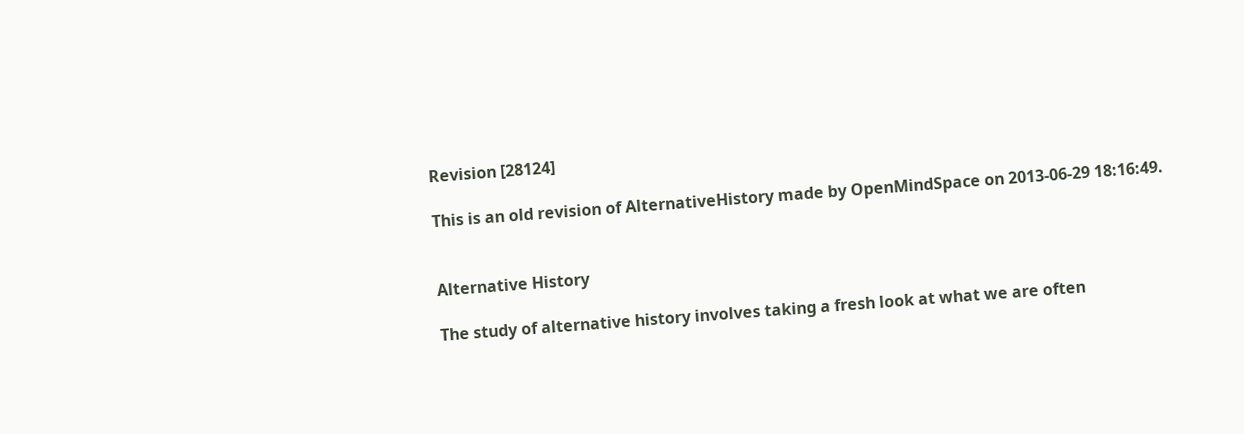Revision [28124]

This is an old revision of AlternativeHistory made by OpenMindSpace on 2013-06-29 18:16:49.


Alternative History

The study of alternative history involves taking a fresh look at what we are often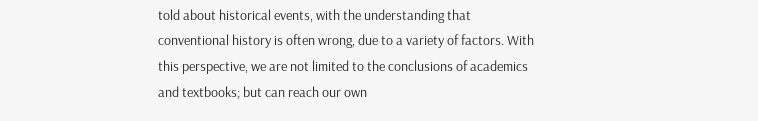told about historical events, with the understanding that conventional history is often wrong, due to a variety of factors. With this perspective, we are not limited to the conclusions of academics and textbooks; but can reach our own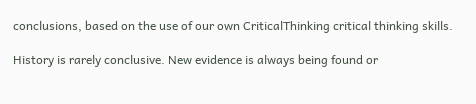conclusions, based on the use of our own CriticalThinking critical thinking skills.

History is rarely conclusive. New evidence is always being found or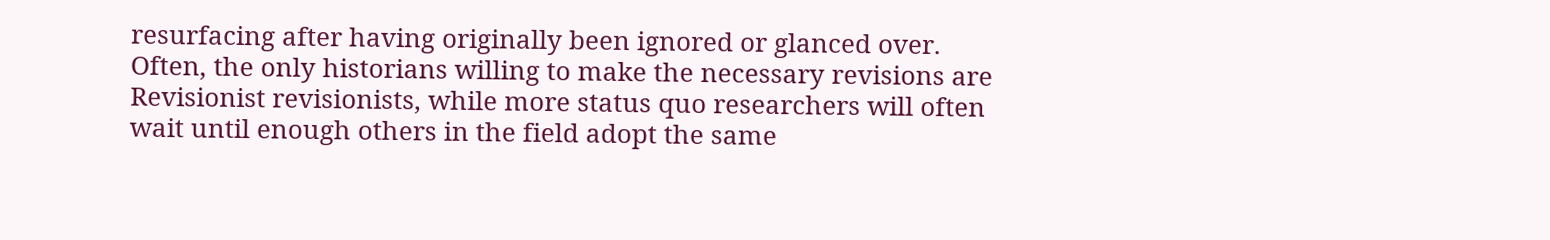resurfacing after having originally been ignored or glanced over. Often, the only historians willing to make the necessary revisions are Revisionist revisionists, while more status quo researchers will often wait until enough others in the field adopt the same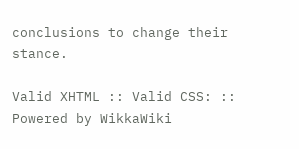conclusions to change their stance.

Valid XHTML :: Valid CSS: :: Powered by WikkaWiki